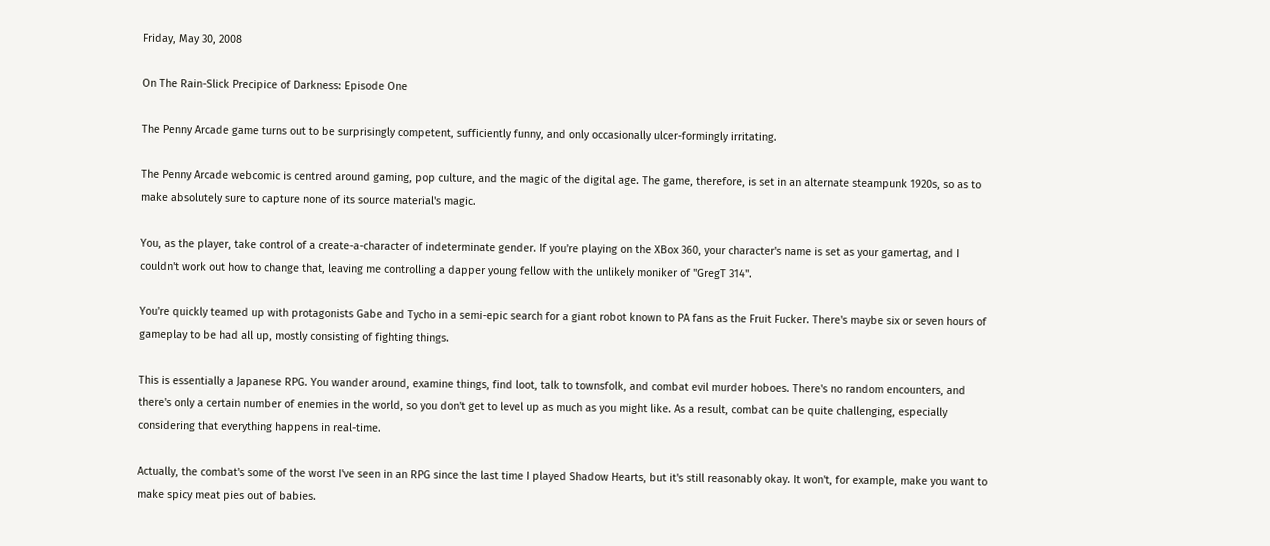Friday, May 30, 2008

On The Rain-Slick Precipice of Darkness: Episode One

The Penny Arcade game turns out to be surprisingly competent, sufficiently funny, and only occasionally ulcer-formingly irritating.

The Penny Arcade webcomic is centred around gaming, pop culture, and the magic of the digital age. The game, therefore, is set in an alternate steampunk 1920s, so as to make absolutely sure to capture none of its source material's magic.

You, as the player, take control of a create-a-character of indeterminate gender. If you're playing on the XBox 360, your character's name is set as your gamertag, and I couldn't work out how to change that, leaving me controlling a dapper young fellow with the unlikely moniker of "GregT 314".

You're quickly teamed up with protagonists Gabe and Tycho in a semi-epic search for a giant robot known to PA fans as the Fruit Fucker. There's maybe six or seven hours of gameplay to be had all up, mostly consisting of fighting things.

This is essentially a Japanese RPG. You wander around, examine things, find loot, talk to townsfolk, and combat evil murder hoboes. There's no random encounters, and there's only a certain number of enemies in the world, so you don't get to level up as much as you might like. As a result, combat can be quite challenging, especially considering that everything happens in real-time.

Actually, the combat's some of the worst I've seen in an RPG since the last time I played Shadow Hearts, but it's still reasonably okay. It won't, for example, make you want to make spicy meat pies out of babies.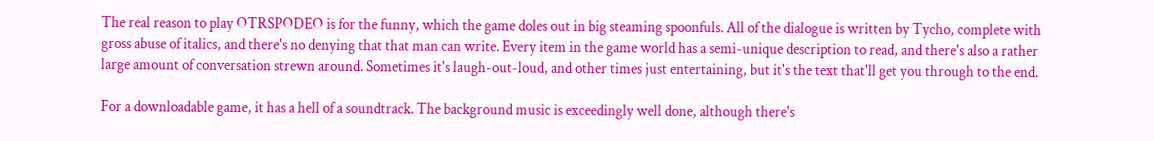The real reason to play OTRSPODEO is for the funny, which the game doles out in big steaming spoonfuls. All of the dialogue is written by Tycho, complete with gross abuse of italics, and there's no denying that that man can write. Every item in the game world has a semi-unique description to read, and there's also a rather large amount of conversation strewn around. Sometimes it's laugh-out-loud, and other times just entertaining, but it's the text that'll get you through to the end.

For a downloadable game, it has a hell of a soundtrack. The background music is exceedingly well done, although there's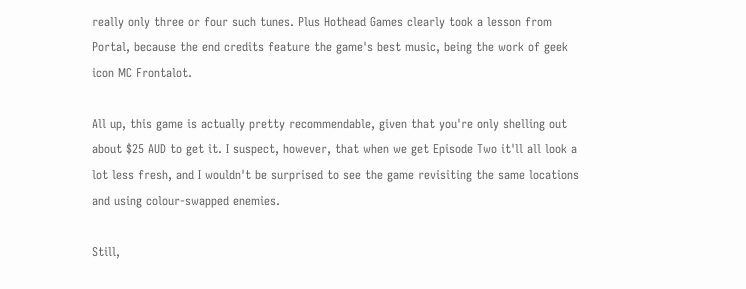really only three or four such tunes. Plus Hothead Games clearly took a lesson from Portal, because the end credits feature the game's best music, being the work of geek icon MC Frontalot.

All up, this game is actually pretty recommendable, given that you're only shelling out about $25 AUD to get it. I suspect, however, that when we get Episode Two it'll all look a lot less fresh, and I wouldn't be surprised to see the game revisiting the same locations and using colour-swapped enemies.

Still,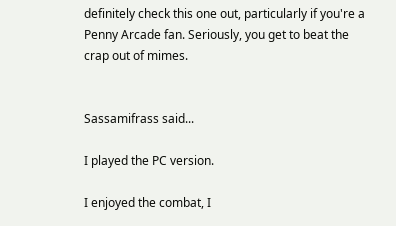definitely check this one out, particularly if you're a Penny Arcade fan. Seriously, you get to beat the crap out of mimes.


Sassamifrass said...

I played the PC version.

I enjoyed the combat, I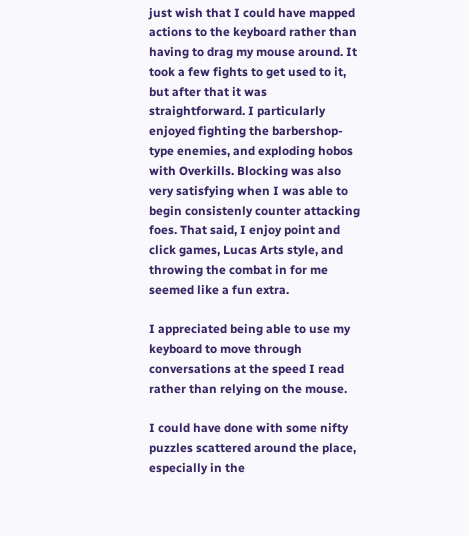just wish that I could have mapped actions to the keyboard rather than having to drag my mouse around. It took a few fights to get used to it, but after that it was straightforward. I particularly enjoyed fighting the barbershop-type enemies, and exploding hobos with Overkills. Blocking was also very satisfying when I was able to begin consistenly counter attacking foes. That said, I enjoy point and click games, Lucas Arts style, and throwing the combat in for me seemed like a fun extra.

I appreciated being able to use my keyboard to move through conversations at the speed I read rather than relying on the mouse.

I could have done with some nifty puzzles scattered around the place, especially in the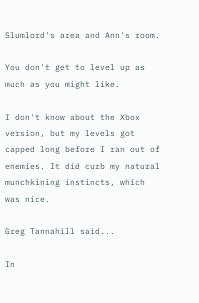Slumlord's area and Ann's room.

You don't get to level up as much as you might like.

I don't know about the Xbox version, but my levels got capped long before I ran out of enemies. It did curb my natural munchkining instincts, which was nice.

Greg Tannahill said...

In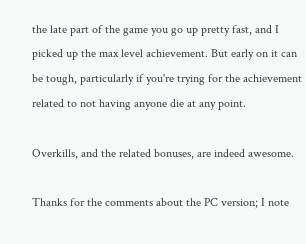the late part of the game you go up pretty fast, and I picked up the max level achievement. But early on it can be tough, particularly if you're trying for the achievement related to not having anyone die at any point.

Overkills, and the related bonuses, are indeed awesome.

Thanks for the comments about the PC version; I note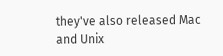they've also released Mac and Unix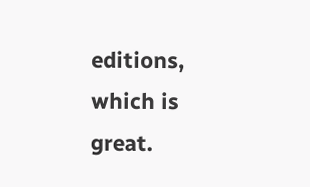editions, which is great.